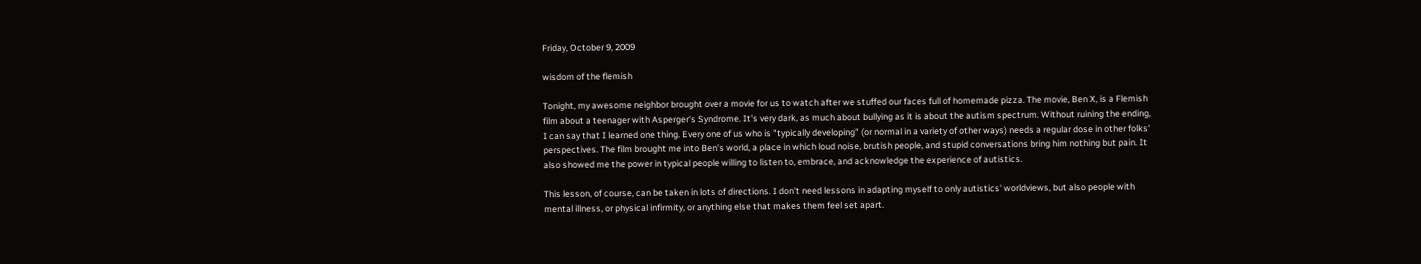Friday, October 9, 2009

wisdom of the flemish

Tonight, my awesome neighbor brought over a movie for us to watch after we stuffed our faces full of homemade pizza. The movie, Ben X, is a Flemish film about a teenager with Asperger's Syndrome. It's very dark, as much about bullying as it is about the autism spectrum. Without ruining the ending, I can say that I learned one thing. Every one of us who is "typically developing" (or normal in a variety of other ways) needs a regular dose in other folks' perspectives. The film brought me into Ben's world, a place in which loud noise, brutish people, and stupid conversations bring him nothing but pain. It also showed me the power in typical people willing to listen to, embrace, and acknowledge the experience of autistics.

This lesson, of course, can be taken in lots of directions. I don't need lessons in adapting myself to only autistics' worldviews, but also people with mental illness, or physical infirmity, or anything else that makes them feel set apart.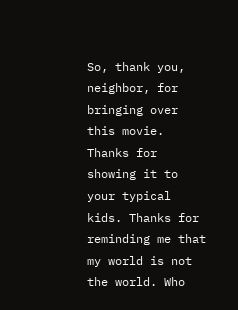So, thank you, neighbor, for bringing over this movie. Thanks for showing it to your typical kids. Thanks for reminding me that my world is not the world. Who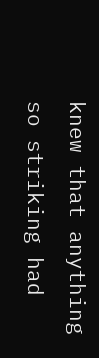knew that anything so striking had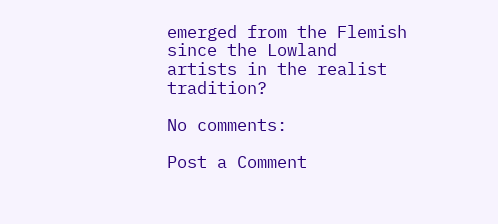emerged from the Flemish since the Lowland artists in the realist tradition?

No comments:

Post a Comment